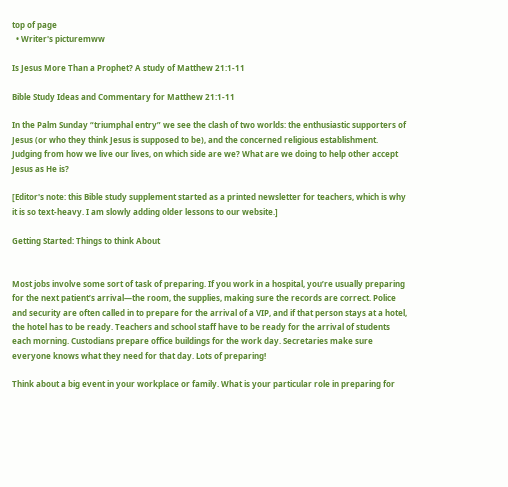top of page
  • Writer's picturemww

Is Jesus More Than a Prophet? A study of Matthew 21:1-11

Bible Study Ideas and Commentary for Matthew 21:1-11

In the Palm Sunday “triumphal entry” we see the clash of two worlds: the enthusiastic supporters of Jesus (or who they think Jesus is supposed to be), and the concerned religious establishment. Judging from how we live our lives, on which side are we? What are we doing to help other accept Jesus as He is?

[Editor's note: this Bible study supplement started as a printed newsletter for teachers, which is why it is so text-heavy. I am slowly adding older lessons to our website.]

Getting Started: Things to think About


Most jobs involve some sort of task of preparing. If you work in a hospital, you’re usually preparing for the next patient’s arrival—the room, the supplies, making sure the records are correct. Police and security are often called in to prepare for the arrival of a VIP, and if that person stays at a hotel, the hotel has to be ready. Teachers and school staff have to be ready for the arrival of students each morning. Custodians prepare office buildings for the work day. Secretaries make sure everyone knows what they need for that day. Lots of preparing!

Think about a big event in your workplace or family. What is your particular role in preparing for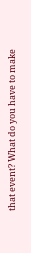that event? What do you have to make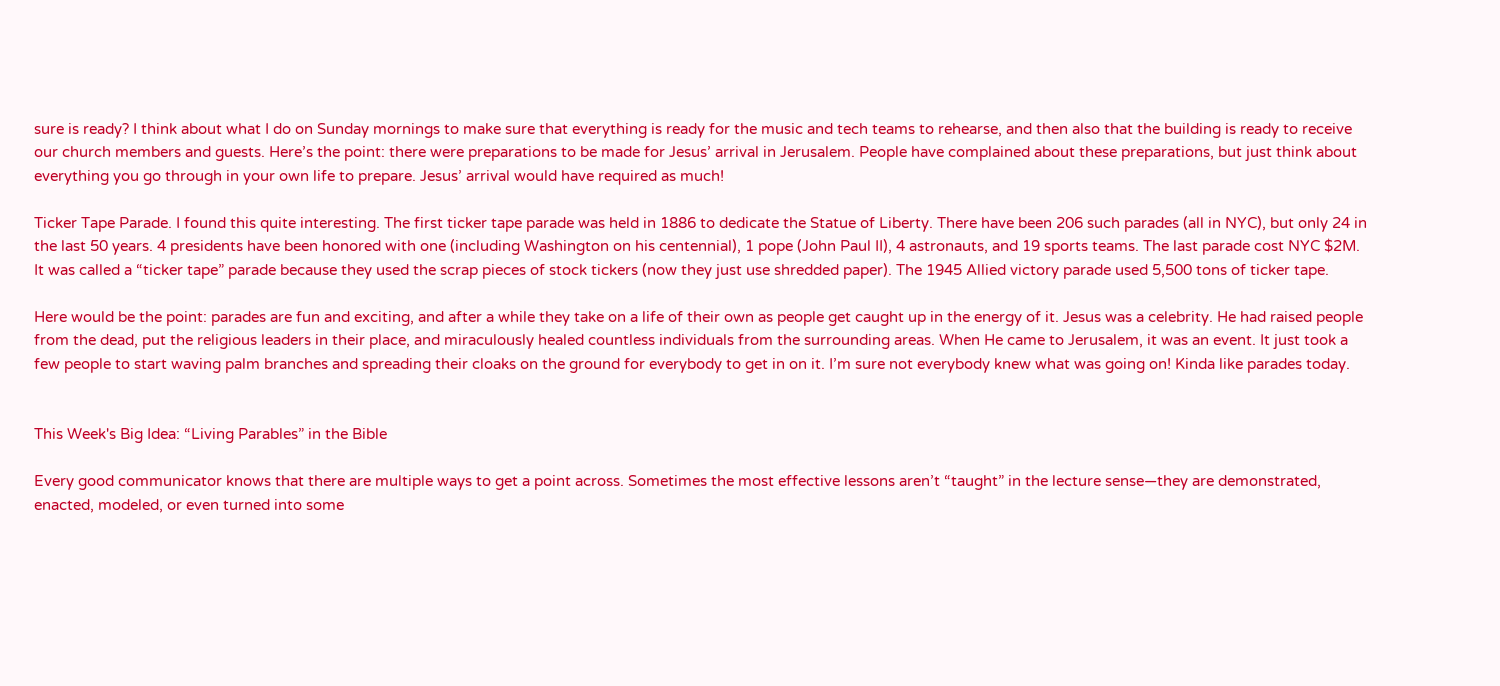sure is ready? I think about what I do on Sunday mornings to make sure that everything is ready for the music and tech teams to rehearse, and then also that the building is ready to receive our church members and guests. Here’s the point: there were preparations to be made for Jesus’ arrival in Jerusalem. People have complained about these preparations, but just think about everything you go through in your own life to prepare. Jesus’ arrival would have required as much!

Ticker Tape Parade. I found this quite interesting. The first ticker tape parade was held in 1886 to dedicate the Statue of Liberty. There have been 206 such parades (all in NYC), but only 24 in the last 50 years. 4 presidents have been honored with one (including Washington on his centennial), 1 pope (John Paul II), 4 astronauts, and 19 sports teams. The last parade cost NYC $2M. It was called a “ticker tape” parade because they used the scrap pieces of stock tickers (now they just use shredded paper). The 1945 Allied victory parade used 5,500 tons of ticker tape.

Here would be the point: parades are fun and exciting, and after a while they take on a life of their own as people get caught up in the energy of it. Jesus was a celebrity. He had raised people from the dead, put the religious leaders in their place, and miraculously healed countless individuals from the surrounding areas. When He came to Jerusalem, it was an event. It just took a few people to start waving palm branches and spreading their cloaks on the ground for everybody to get in on it. I’m sure not everybody knew what was going on! Kinda like parades today.


This Week's Big Idea: “Living Parables” in the Bible

Every good communicator knows that there are multiple ways to get a point across. Sometimes the most effective lessons aren’t “taught” in the lecture sense—they are demonstrated, enacted, modeled, or even turned into some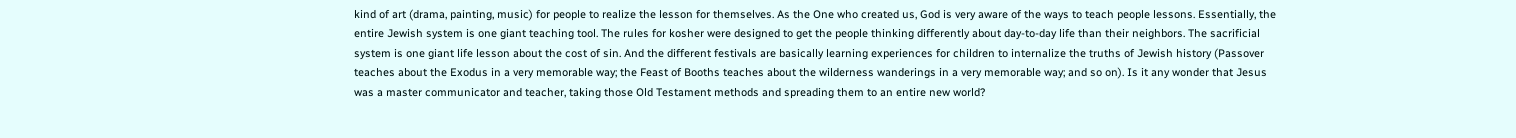kind of art (drama, painting, music) for people to realize the lesson for themselves. As the One who created us, God is very aware of the ways to teach people lessons. Essentially, the entire Jewish system is one giant teaching tool. The rules for kosher were designed to get the people thinking differently about day-to-day life than their neighbors. The sacrificial system is one giant life lesson about the cost of sin. And the different festivals are basically learning experiences for children to internalize the truths of Jewish history (Passover teaches about the Exodus in a very memorable way; the Feast of Booths teaches about the wilderness wanderings in a very memorable way; and so on). Is it any wonder that Jesus was a master communicator and teacher, taking those Old Testament methods and spreading them to an entire new world?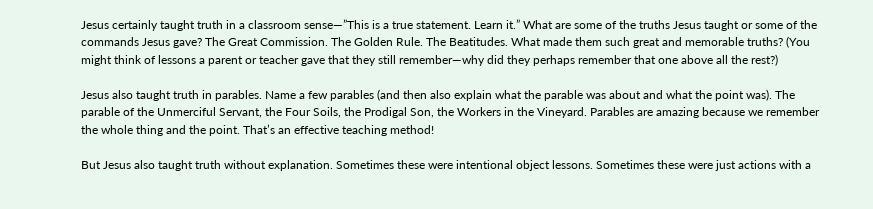Jesus certainly taught truth in a classroom sense—”This is a true statement. Learn it.” What are some of the truths Jesus taught or some of the commands Jesus gave? The Great Commission. The Golden Rule. The Beatitudes. What made them such great and memorable truths? (You might think of lessons a parent or teacher gave that they still remember—why did they perhaps remember that one above all the rest?)

Jesus also taught truth in parables. Name a few parables (and then also explain what the parable was about and what the point was). The parable of the Unmerciful Servant, the Four Soils, the Prodigal Son, the Workers in the Vineyard. Parables are amazing because we remember the whole thing and the point. That’s an effective teaching method!

But Jesus also taught truth without explanation. Sometimes these were intentional object lessons. Sometimes these were just actions with a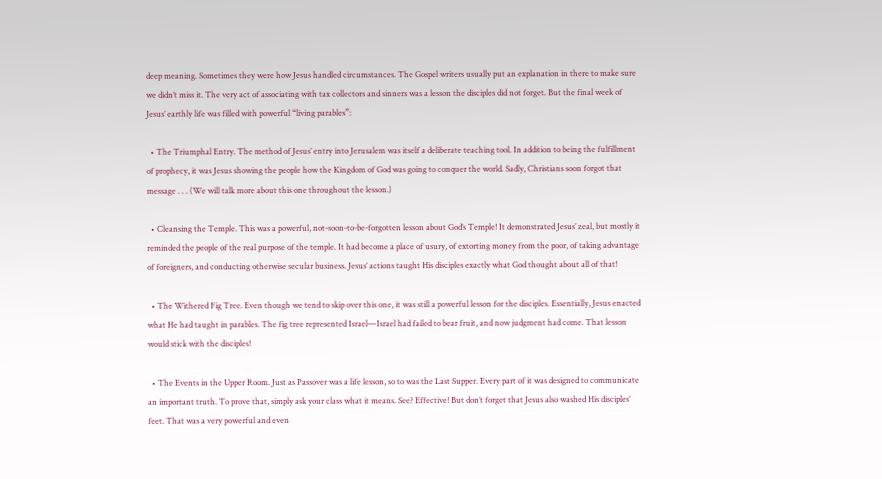deep meaning. Sometimes they were how Jesus handled circumstances. The Gospel writers usually put an explanation in there to make sure we didn’t miss it. The very act of associating with tax collectors and sinners was a lesson the disciples did not forget. But the final week of Jesus’ earthly life was filled with powerful “living parables”:

  • The Triumphal Entry. The method of Jesus’ entry into Jerusalem was itself a deliberate teaching tool. In addition to being the fulfillment of prophecy, it was Jesus showing the people how the Kingdom of God was going to conquer the world. Sadly, Christians soon forgot that message . . . (We will talk more about this one throughout the lesson.)

  • Cleansing the Temple. This was a powerful, not-soon-to-be-forgotten lesson about God’s Temple! It demonstrated Jesus’ zeal, but mostly it reminded the people of the real purpose of the temple. It had become a place of usury, of extorting money from the poor, of taking advantage of foreigners, and conducting otherwise secular business. Jesus’ actions taught His disciples exactly what God thought about all of that!

  • The Withered Fig Tree. Even though we tend to skip over this one, it was still a powerful lesson for the disciples. Essentially, Jesus enacted what He had taught in parables. The fig tree represented Israel—Israel had failed to bear fruit, and now judgment had come. That lesson would stick with the disciples!

  • The Events in the Upper Room. Just as Passover was a life lesson, so to was the Last Supper. Every part of it was designed to communicate an important truth. To prove that, simply ask your class what it means. See? Effective! But don’t forget that Jesus also washed His disciples’ feet. That was a very powerful and even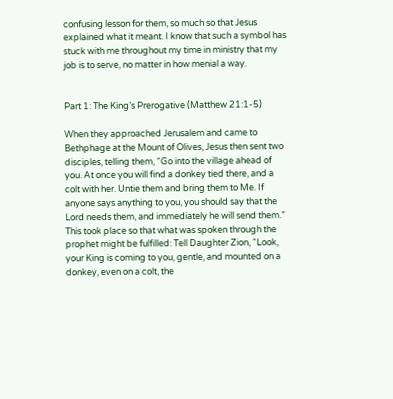confusing lesson for them, so much so that Jesus explained what it meant. I know that such a symbol has stuck with me throughout my time in ministry that my job is to serve, no matter in how menial a way.


Part 1: The King’s Prerogative (Matthew 21:1-5)

When they approached Jerusalem and came to Bethphage at the Mount of Olives, Jesus then sent two disciples, telling them, “Go into the village ahead of you. At once you will find a donkey tied there, and a colt with her. Untie them and bring them to Me. If anyone says anything to you, you should say that the Lord needs them, and immediately he will send them.” This took place so that what was spoken through the prophet might be fulfilled: Tell Daughter Zion, “Look, your King is coming to you, gentle, and mounted on a donkey, even on a colt, the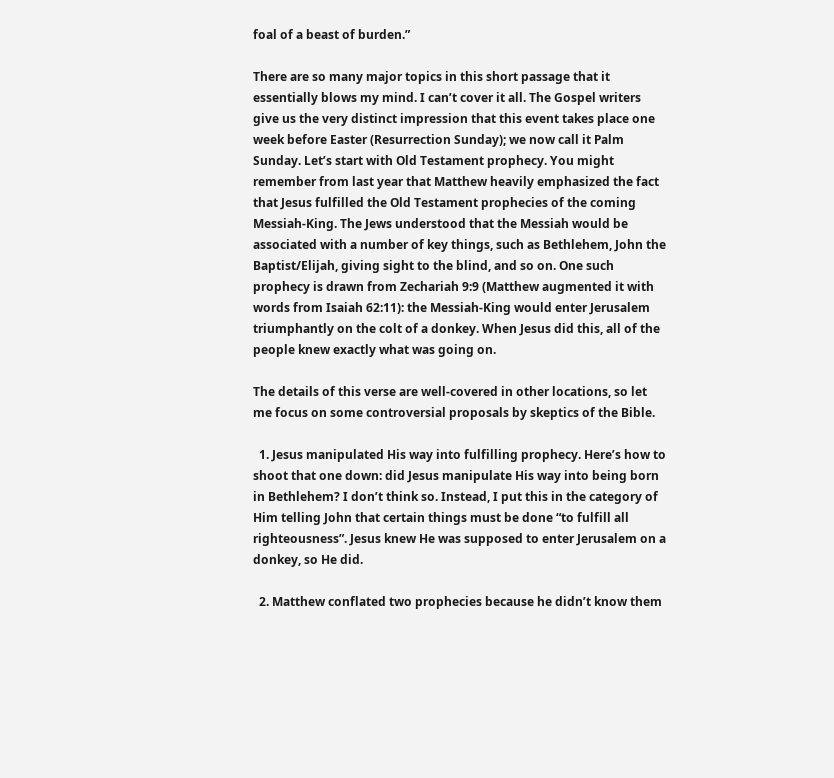foal of a beast of burden.”

There are so many major topics in this short passage that it essentially blows my mind. I can’t cover it all. The Gospel writers give us the very distinct impression that this event takes place one week before Easter (Resurrection Sunday); we now call it Palm Sunday. Let’s start with Old Testament prophecy. You might remember from last year that Matthew heavily emphasized the fact that Jesus fulfilled the Old Testament prophecies of the coming Messiah-King. The Jews understood that the Messiah would be associated with a number of key things, such as Bethlehem, John the Baptist/Elijah, giving sight to the blind, and so on. One such prophecy is drawn from Zechariah 9:9 (Matthew augmented it with words from Isaiah 62:11): the Messiah-King would enter Jerusalem triumphantly on the colt of a donkey. When Jesus did this, all of the people knew exactly what was going on.

The details of this verse are well-covered in other locations, so let me focus on some controversial proposals by skeptics of the Bible.

  1. Jesus manipulated His way into fulfilling prophecy. Here’s how to shoot that one down: did Jesus manipulate His way into being born in Bethlehem? I don’t think so. Instead, I put this in the category of Him telling John that certain things must be done “to fulfill all righteousness”. Jesus knew He was supposed to enter Jerusalem on a donkey, so He did.

  2. Matthew conflated two prophecies because he didn’t know them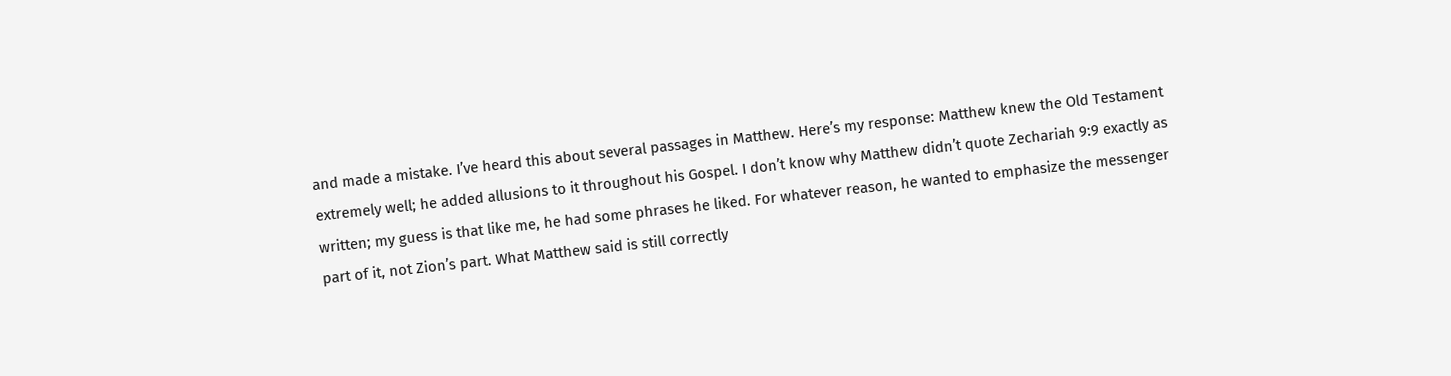and made a mistake. I’ve heard this about several passages in Matthew. Here’s my response: Matthew knew the Old Testament extremely well; he added allusions to it throughout his Gospel. I don’t know why Matthew didn’t quote Zechariah 9:9 exactly as written; my guess is that like me, he had some phrases he liked. For whatever reason, he wanted to emphasize the messenger part of it, not Zion’s part. What Matthew said is still correctly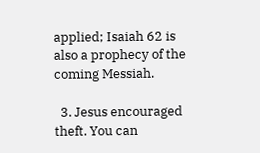applied; Isaiah 62 is also a prophecy of the coming Messiah.

  3. Jesus encouraged theft. You can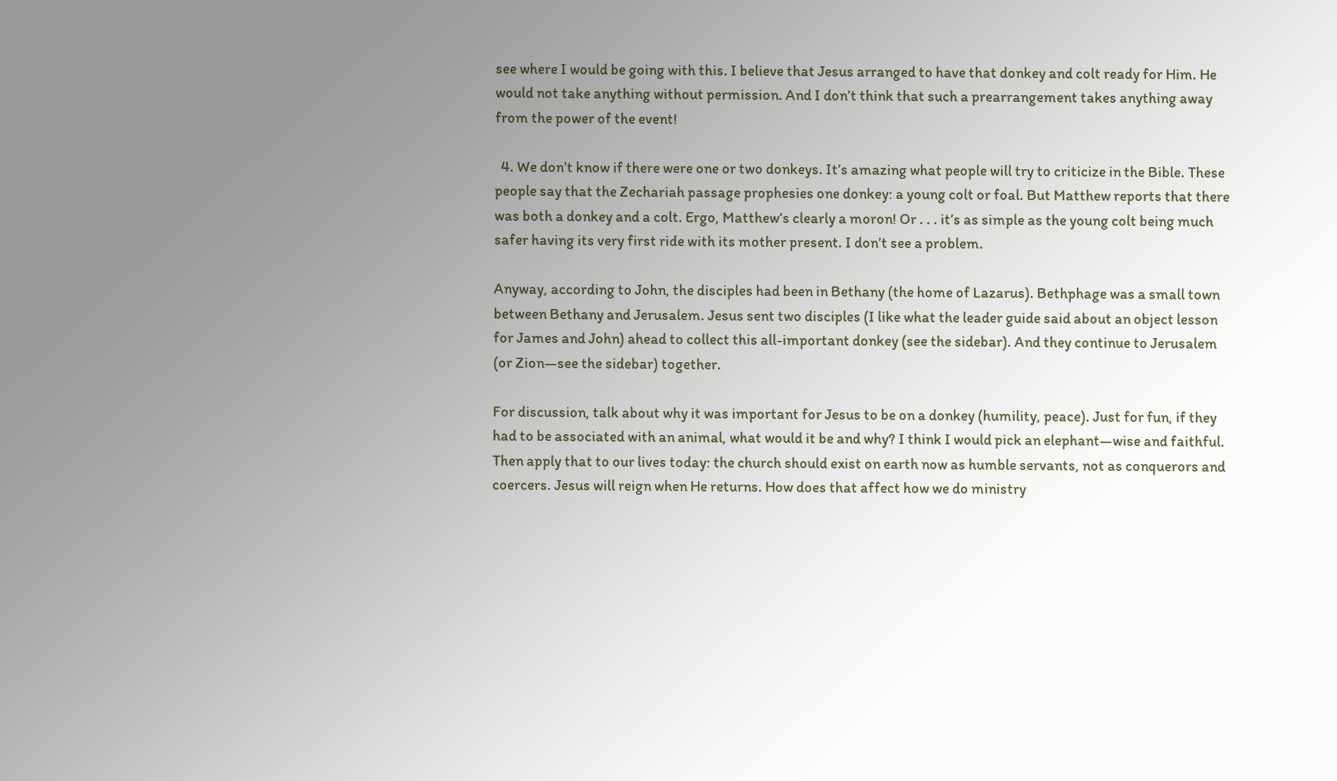see where I would be going with this. I believe that Jesus arranged to have that donkey and colt ready for Him. He would not take anything without permission. And I don’t think that such a prearrangement takes anything away from the power of the event!

  4. We don’t know if there were one or two donkeys. It’s amazing what people will try to criticize in the Bible. These people say that the Zechariah passage prophesies one donkey: a young colt or foal. But Matthew reports that there was both a donkey and a colt. Ergo, Matthew’s clearly a moron! Or . . . it’s as simple as the young colt being much safer having its very first ride with its mother present. I don’t see a problem.

Anyway, according to John, the disciples had been in Bethany (the home of Lazarus). Bethphage was a small town between Bethany and Jerusalem. Jesus sent two disciples (I like what the leader guide said about an object lesson for James and John) ahead to collect this all-important donkey (see the sidebar). And they continue to Jerusalem (or Zion—see the sidebar) together.

For discussion, talk about why it was important for Jesus to be on a donkey (humility, peace). Just for fun, if they had to be associated with an animal, what would it be and why? I think I would pick an elephant—wise and faithful. Then apply that to our lives today: the church should exist on earth now as humble servants, not as conquerors and coercers. Jesus will reign when He returns. How does that affect how we do ministry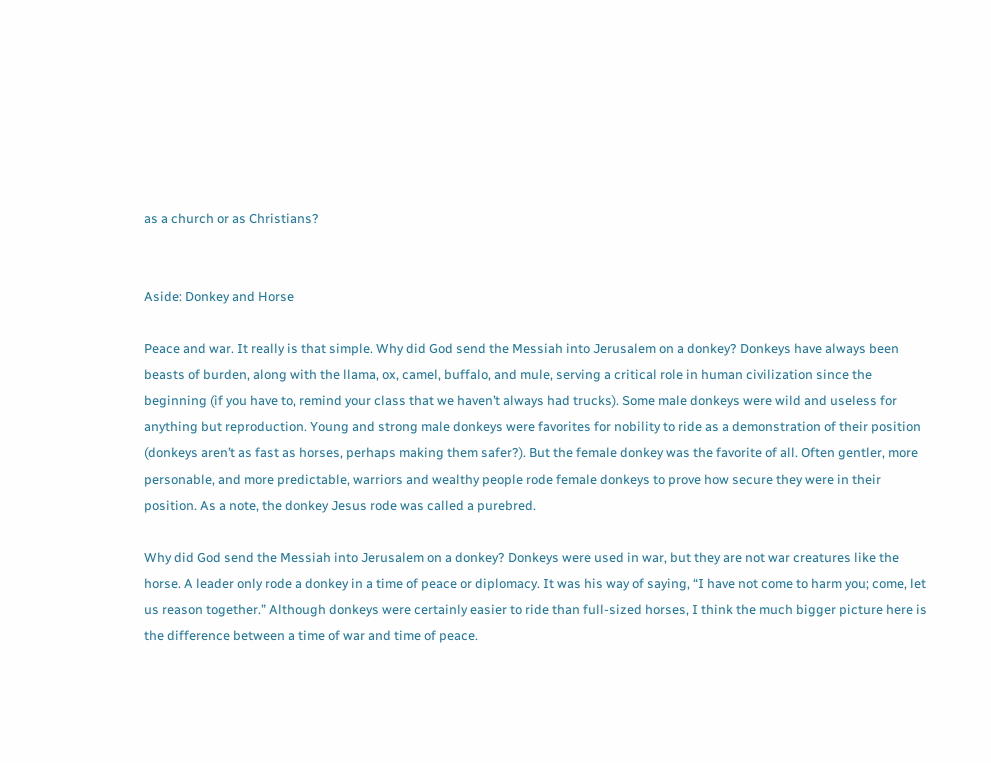as a church or as Christians?


Aside: Donkey and Horse

Peace and war. It really is that simple. Why did God send the Messiah into Jerusalem on a donkey? Donkeys have always been beasts of burden, along with the llama, ox, camel, buffalo, and mule, serving a critical role in human civilization since the beginning (if you have to, remind your class that we haven’t always had trucks). Some male donkeys were wild and useless for anything but reproduction. Young and strong male donkeys were favorites for nobility to ride as a demonstration of their position (donkeys aren’t as fast as horses, perhaps making them safer?). But the female donkey was the favorite of all. Often gentler, more personable, and more predictable, warriors and wealthy people rode female donkeys to prove how secure they were in their position. As a note, the donkey Jesus rode was called a purebred.

Why did God send the Messiah into Jerusalem on a donkey? Donkeys were used in war, but they are not war creatures like the horse. A leader only rode a donkey in a time of peace or diplomacy. It was his way of saying, “I have not come to harm you; come, let us reason together.” Although donkeys were certainly easier to ride than full-sized horses, I think the much bigger picture here is the difference between a time of war and time of peace.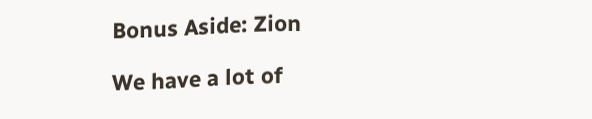Bonus Aside: Zion

We have a lot of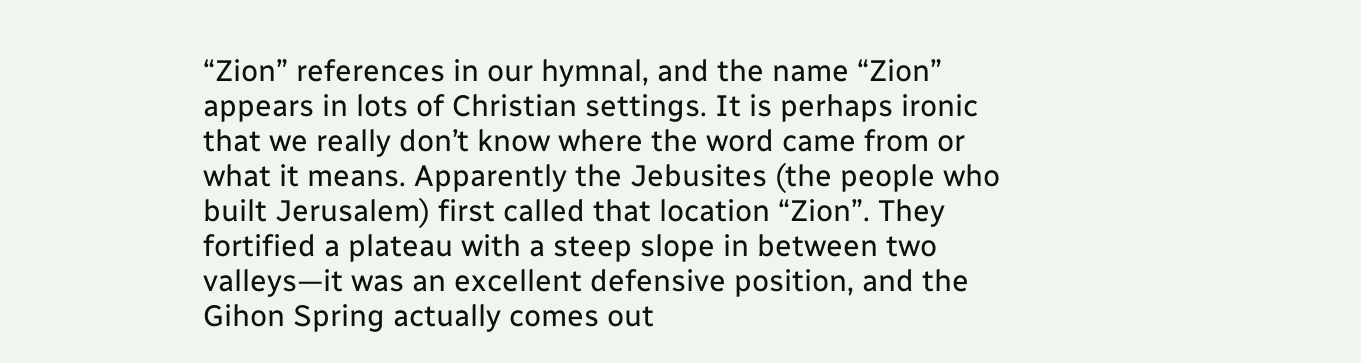“Zion” references in our hymnal, and the name “Zion” appears in lots of Christian settings. It is perhaps ironic that we really don’t know where the word came from or what it means. Apparently the Jebusites (the people who built Jerusalem) first called that location “Zion”. They fortified a plateau with a steep slope in between two valleys—it was an excellent defensive position, and the Gihon Spring actually comes out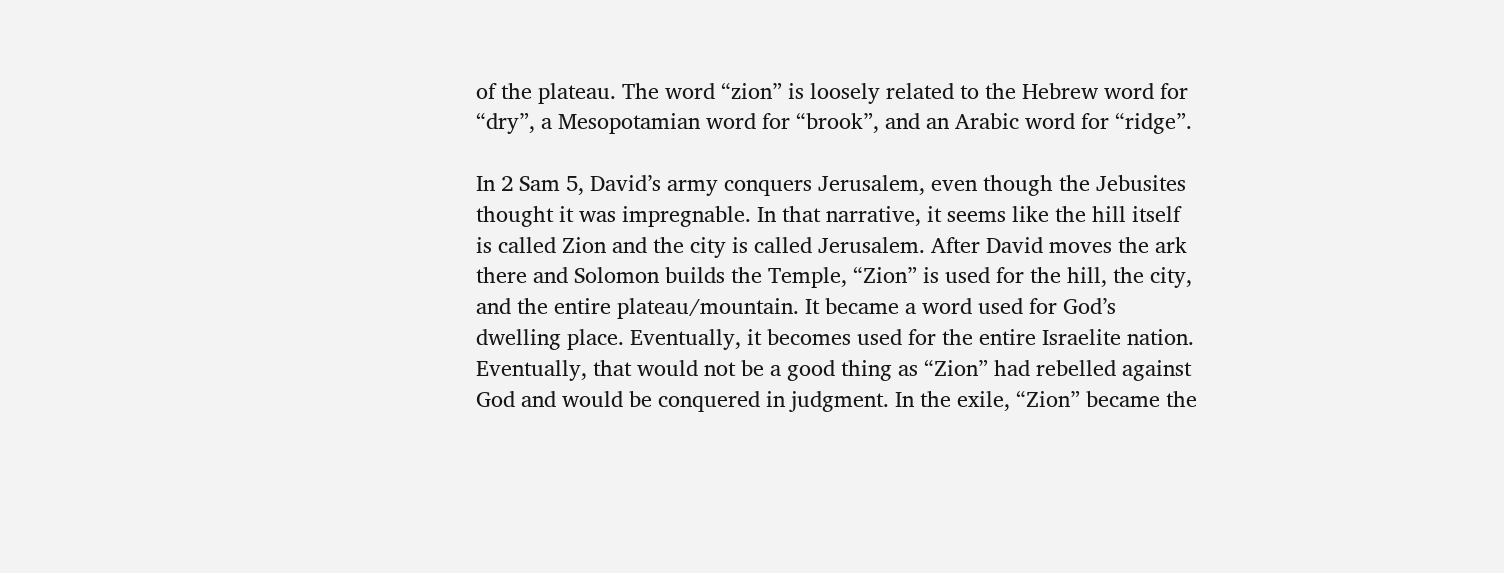of the plateau. The word “zion” is loosely related to the Hebrew word for “dry”, a Mesopotamian word for “brook”, and an Arabic word for “ridge”.

In 2 Sam 5, David’s army conquers Jerusalem, even though the Jebusites thought it was impregnable. In that narrative, it seems like the hill itself is called Zion and the city is called Jerusalem. After David moves the ark there and Solomon builds the Temple, “Zion” is used for the hill, the city, and the entire plateau/mountain. It became a word used for God’s dwelling place. Eventually, it becomes used for the entire Israelite nation. Eventually, that would not be a good thing as “Zion” had rebelled against God and would be conquered in judgment. In the exile, “Zion” became the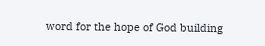word for the hope of God building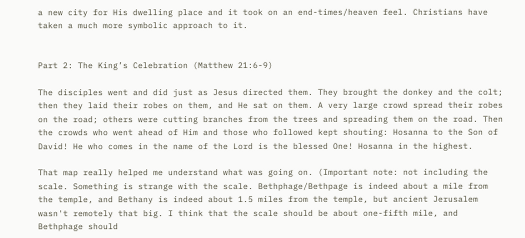a new city for His dwelling place and it took on an end-times/heaven feel. Christians have taken a much more symbolic approach to it.


Part 2: The King’s Celebration (Matthew 21:6-9)

The disciples went and did just as Jesus directed them. They brought the donkey and the colt; then they laid their robes on them, and He sat on them. A very large crowd spread their robes on the road; others were cutting branches from the trees and spreading them on the road. Then the crowds who went ahead of Him and those who followed kept shouting: Hosanna to the Son of David! He who comes in the name of the Lord is the blessed One! Hosanna in the highest.

That map really helped me understand what was going on. (Important note: not including the scale. Something is strange with the scale. Bethphage/Bethpage is indeed about a mile from the temple, and Bethany is indeed about 1.5 miles from the temple, but ancient Jerusalem wasn't remotely that big. I think that the scale should be about one-fifth mile, and Bethphage should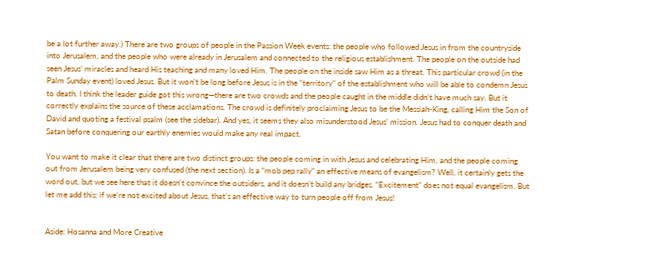be a lot further away.) There are two groups of people in the Passion Week events: the people who followed Jesus in from the countryside into Jerusalem, and the people who were already in Jerusalem and connected to the religious establishment. The people on the outside had seen Jesus’ miracles and heard His teaching and many loved Him. The people on the inside saw Him as a threat. This particular crowd (in the Palm Sunday event) loved Jesus. But it won’t be long before Jesus is in the “territory” of the establishment who will be able to condemn Jesus to death. I think the leader guide got this wrong—there are two crowds and the people caught in the middle didn’t have much say. But it correctly explains the source of these acclamations. The crowd is definitely proclaiming Jesus to be the Messiah-King, calling Him the Son of David and quoting a festival psalm (see the sidebar). And yes, it seems they also misunderstood Jesus’ mission. Jesus had to conquer death and Satan before conquering our earthly enemies would make any real impact.

You want to make it clear that there are two distinct groups: the people coming in with Jesus and celebrating Him, and the people coming out from Jerusalem being very confused (the next section). Is a “mob pep rally” an effective means of evangelism? Well, it certainly gets the word out, but we see here that it doesn’t convince the outsiders, and it doesn’t build any bridges. “Excitement” does not equal evangelism. But let me add this: if we’re not excited about Jesus, that’s an effective way to turn people off from Jesus!


Aside: Hosanna and More Creative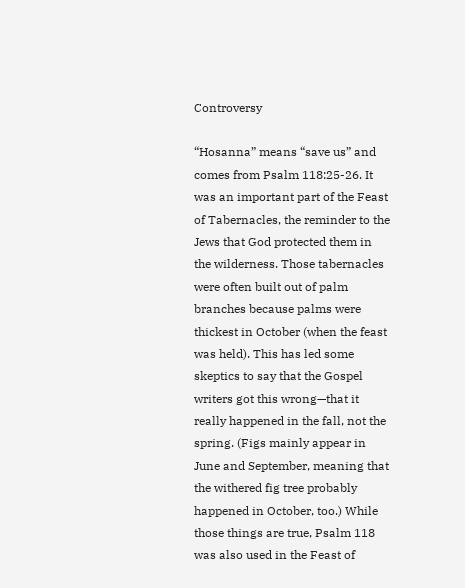Controversy

“Hosanna” means “save us” and comes from Psalm 118:25-26. It was an important part of the Feast of Tabernacles, the reminder to the Jews that God protected them in the wilderness. Those tabernacles were often built out of palm branches because palms were thickest in October (when the feast was held). This has led some skeptics to say that the Gospel writers got this wrong—that it really happened in the fall, not the spring. (Figs mainly appear in June and September, meaning that the withered fig tree probably happened in October, too.) While those things are true, Psalm 118 was also used in the Feast of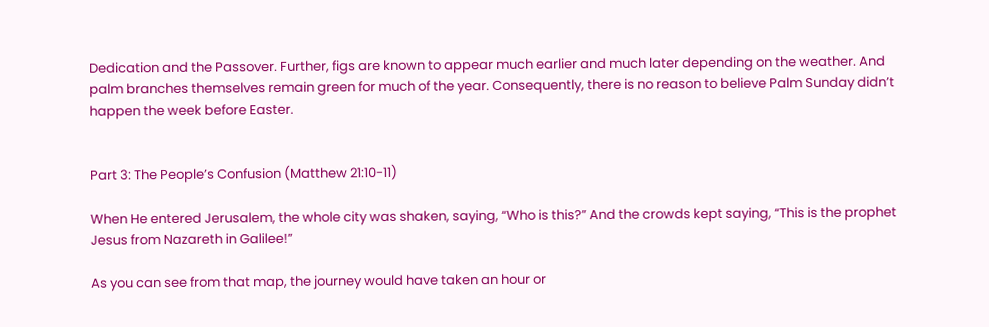Dedication and the Passover. Further, figs are known to appear much earlier and much later depending on the weather. And palm branches themselves remain green for much of the year. Consequently, there is no reason to believe Palm Sunday didn’t happen the week before Easter.


Part 3: The People’s Confusion (Matthew 21:10-11)

When He entered Jerusalem, the whole city was shaken, saying, “Who is this?” And the crowds kept saying, “This is the prophet Jesus from Nazareth in Galilee!”

As you can see from that map, the journey would have taken an hour or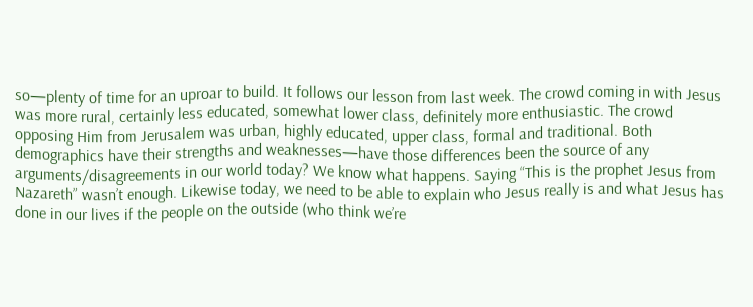so—plenty of time for an uproar to build. It follows our lesson from last week. The crowd coming in with Jesus was more rural, certainly less educated, somewhat lower class, definitely more enthusiastic. The crowd opposing Him from Jerusalem was urban, highly educated, upper class, formal and traditional. Both demographics have their strengths and weaknesses—have those differences been the source of any arguments/disagreements in our world today? We know what happens. Saying “This is the prophet Jesus from Nazareth” wasn’t enough. Likewise today, we need to be able to explain who Jesus really is and what Jesus has done in our lives if the people on the outside (who think we’re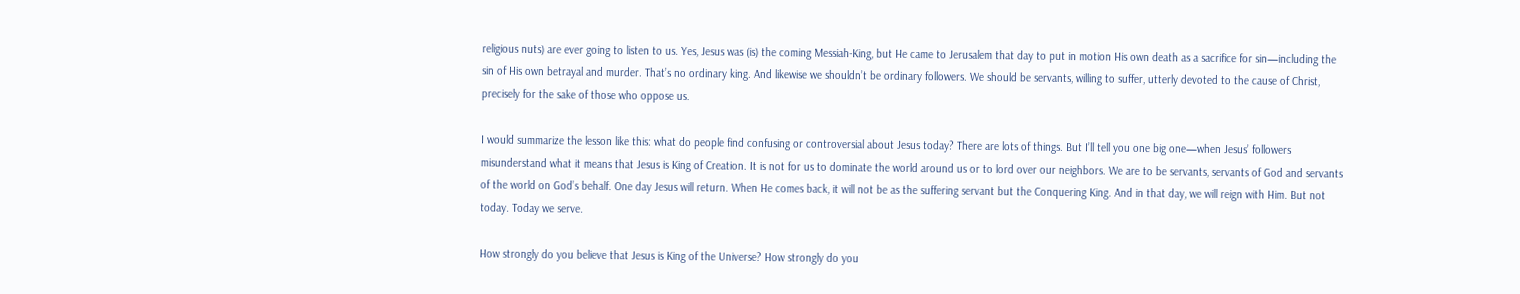religious nuts) are ever going to listen to us. Yes, Jesus was (is) the coming Messiah-King, but He came to Jerusalem that day to put in motion His own death as a sacrifice for sin—including the sin of His own betrayal and murder. That’s no ordinary king. And likewise we shouldn’t be ordinary followers. We should be servants, willing to suffer, utterly devoted to the cause of Christ, precisely for the sake of those who oppose us.

I would summarize the lesson like this: what do people find confusing or controversial about Jesus today? There are lots of things. But I’ll tell you one big one—when Jesus’ followers misunderstand what it means that Jesus is King of Creation. It is not for us to dominate the world around us or to lord over our neighbors. We are to be servants, servants of God and servants of the world on God’s behalf. One day Jesus will return. When He comes back, it will not be as the suffering servant but the Conquering King. And in that day, we will reign with Him. But not today. Today we serve.

How strongly do you believe that Jesus is King of the Universe? How strongly do you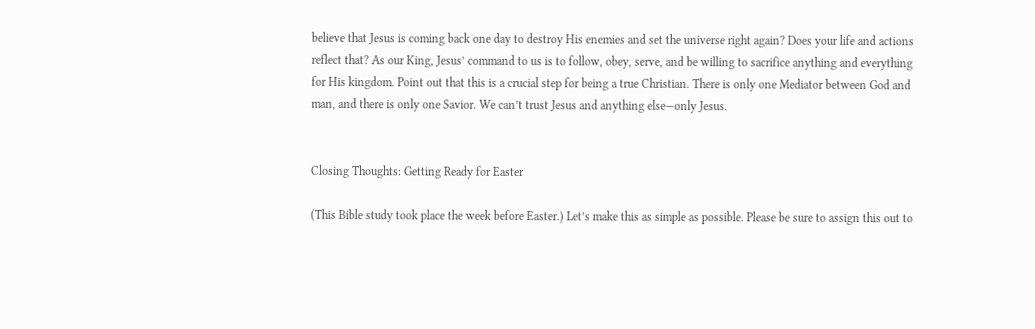believe that Jesus is coming back one day to destroy His enemies and set the universe right again? Does your life and actions reflect that? As our King, Jesus’ command to us is to follow, obey, serve, and be willing to sacrifice anything and everything for His kingdom. Point out that this is a crucial step for being a true Christian. There is only one Mediator between God and man, and there is only one Savior. We can’t trust Jesus and anything else—only Jesus.


Closing Thoughts: Getting Ready for Easter

(This Bible study took place the week before Easter.) Let’s make this as simple as possible. Please be sure to assign this out to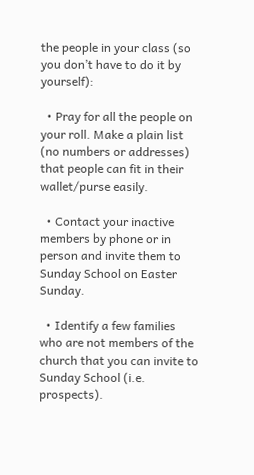the people in your class (so you don’t have to do it by yourself):

  • Pray for all the people on your roll. Make a plain list (no numbers or addresses) that people can fit in their wallet/purse easily.

  • Contact your inactive members by phone or in person and invite them to Sunday School on Easter Sunday.

  • Identify a few families who are not members of the church that you can invite to Sunday School (i.e. prospects).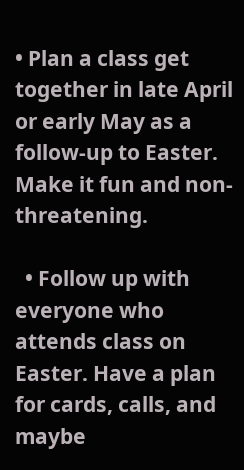• Plan a class get together in late April or early May as a follow-up to Easter. Make it fun and non-threatening.

  • Follow up with everyone who attends class on Easter. Have a plan for cards, calls, and maybe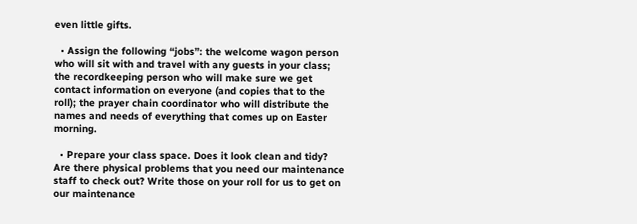even little gifts.

  • Assign the following “jobs”: the welcome wagon person who will sit with and travel with any guests in your class; the recordkeeping person who will make sure we get contact information on everyone (and copies that to the roll); the prayer chain coordinator who will distribute the names and needs of everything that comes up on Easter morning.

  • Prepare your class space. Does it look clean and tidy? Are there physical problems that you need our maintenance staff to check out? Write those on your roll for us to get on our maintenance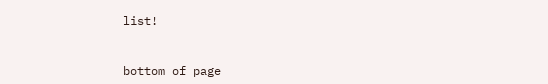list!


bottom of page